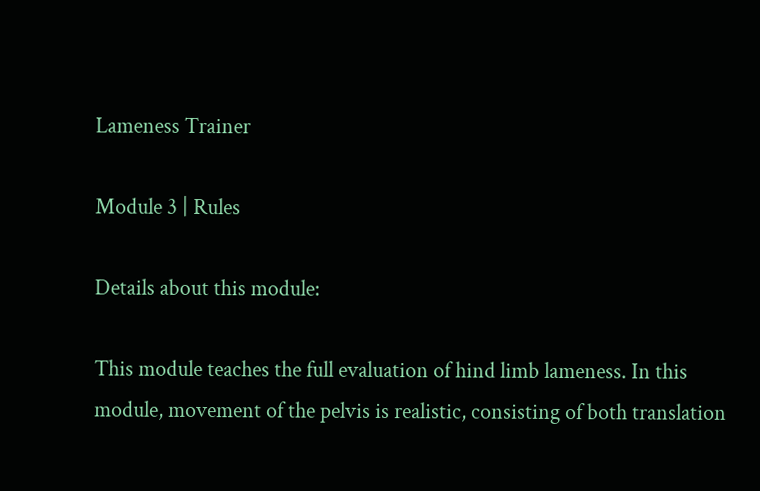Lameness Trainer

Module 3 | Rules

Details about this module:

This module teaches the full evaluation of hind limb lameness. In this module, movement of the pelvis is realistic, consisting of both translation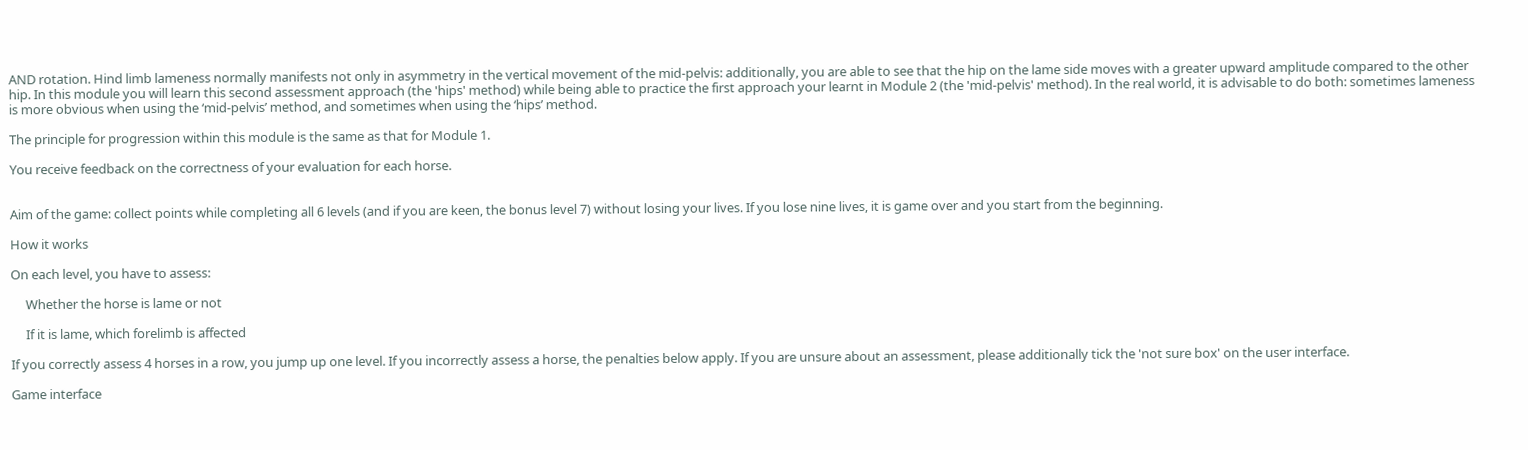AND rotation. Hind limb lameness normally manifests not only in asymmetry in the vertical movement of the mid-pelvis: additionally, you are able to see that the hip on the lame side moves with a greater upward amplitude compared to the other hip. In this module you will learn this second assessment approach (the 'hips' method) while being able to practice the first approach your learnt in Module 2 (the 'mid-pelvis' method). In the real world, it is advisable to do both: sometimes lameness is more obvious when using the ‘mid-pelvis’ method, and sometimes when using the ‘hips’ method.

The principle for progression within this module is the same as that for Module 1.

You receive feedback on the correctness of your evaluation for each horse.


Aim of the game: collect points while completing all 6 levels (and if you are keen, the bonus level 7) without losing your lives. If you lose nine lives, it is game over and you start from the beginning.

How it works

On each level, you have to assess:

     Whether the horse is lame or not

     If it is lame, which forelimb is affected

If you correctly assess 4 horses in a row, you jump up one level. If you incorrectly assess a horse, the penalties below apply. If you are unsure about an assessment, please additionally tick the 'not sure box' on the user interface.

Game interface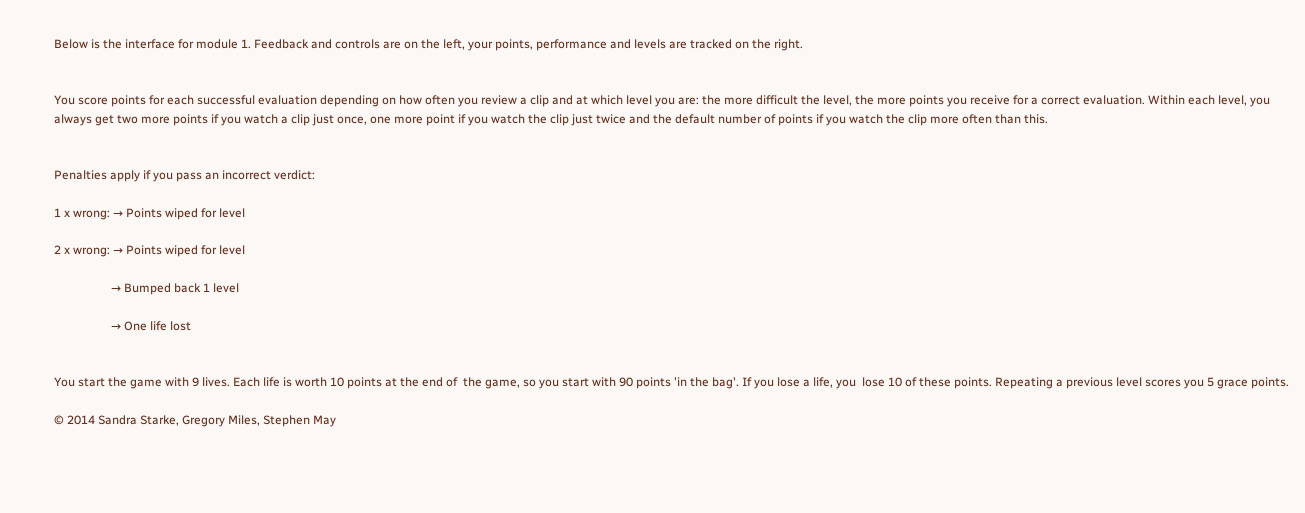Below is the interface for module 1. Feedback and controls are on the left, your points, performance and levels are tracked on the right.


You score points for each successful evaluation depending on how often you review a clip and at which level you are: the more difficult the level, the more points you receive for a correct evaluation. Within each level, you always get two more points if you watch a clip just once, one more point if you watch the clip just twice and the default number of points if you watch the clip more often than this.


Penalties apply if you pass an incorrect verdict:

1 x wrong: → Points wiped for level

2 x wrong: → Points wiped for level

                   → Bumped back 1 level

                   → One life lost


You start the game with 9 lives. Each life is worth 10 points at the end of  the game, so you start with 90 points 'in the bag'. If you lose a life, you  lose 10 of these points. Repeating a previous level scores you 5 grace points.

© 2014 Sandra Starke, Gregory Miles, Stephen May